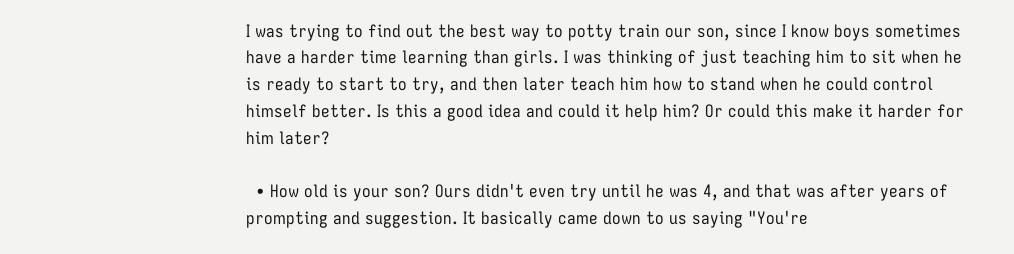I was trying to find out the best way to potty train our son, since I know boys sometimes have a harder time learning than girls. I was thinking of just teaching him to sit when he is ready to start to try, and then later teach him how to stand when he could control himself better. Is this a good idea and could it help him? Or could this make it harder for him later?

  • How old is your son? Ours didn't even try until he was 4, and that was after years of prompting and suggestion. It basically came down to us saying "You're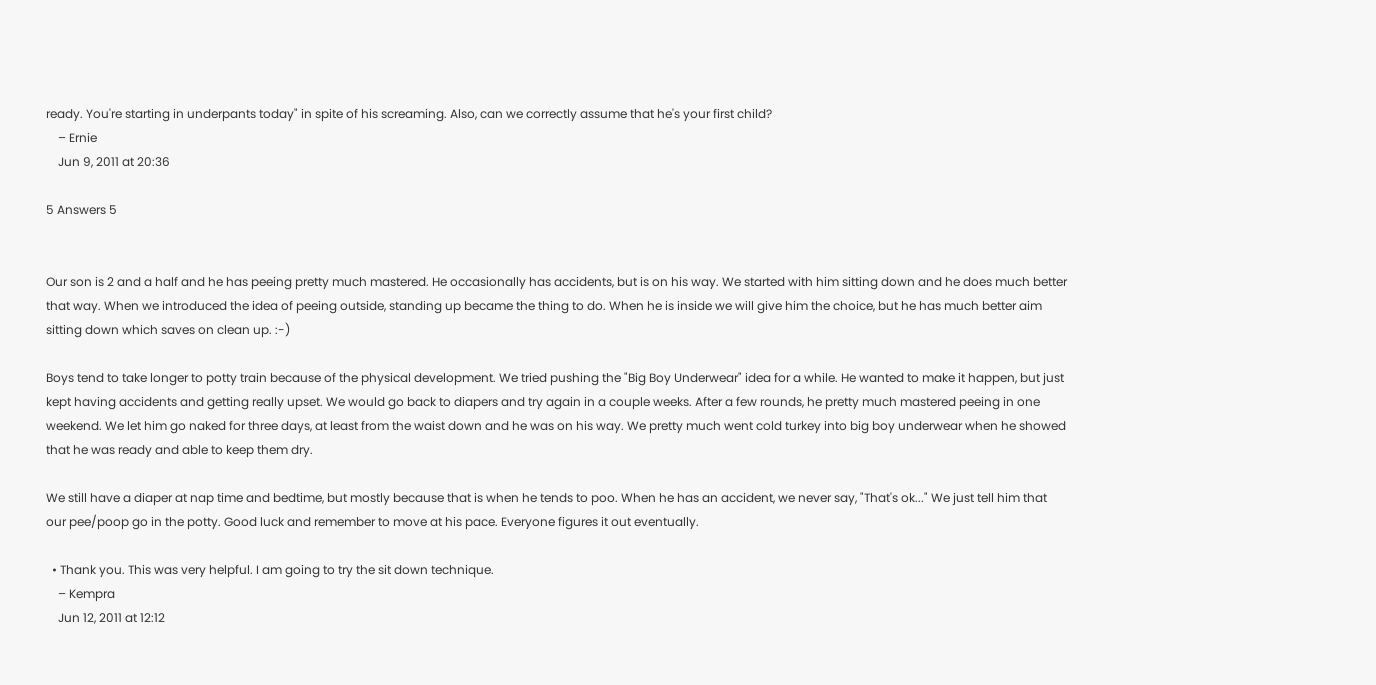ready. You're starting in underpants today" in spite of his screaming. Also, can we correctly assume that he's your first child?
    – Ernie
    Jun 9, 2011 at 20:36

5 Answers 5


Our son is 2 and a half and he has peeing pretty much mastered. He occasionally has accidents, but is on his way. We started with him sitting down and he does much better that way. When we introduced the idea of peeing outside, standing up became the thing to do. When he is inside we will give him the choice, but he has much better aim sitting down which saves on clean up. :-)

Boys tend to take longer to potty train because of the physical development. We tried pushing the "Big Boy Underwear" idea for a while. He wanted to make it happen, but just kept having accidents and getting really upset. We would go back to diapers and try again in a couple weeks. After a few rounds, he pretty much mastered peeing in one weekend. We let him go naked for three days, at least from the waist down and he was on his way. We pretty much went cold turkey into big boy underwear when he showed that he was ready and able to keep them dry.

We still have a diaper at nap time and bedtime, but mostly because that is when he tends to poo. When he has an accident, we never say, "That's ok..." We just tell him that our pee/poop go in the potty. Good luck and remember to move at his pace. Everyone figures it out eventually.

  • Thank you. This was very helpful. I am going to try the sit down technique.
    – Kempra
    Jun 12, 2011 at 12:12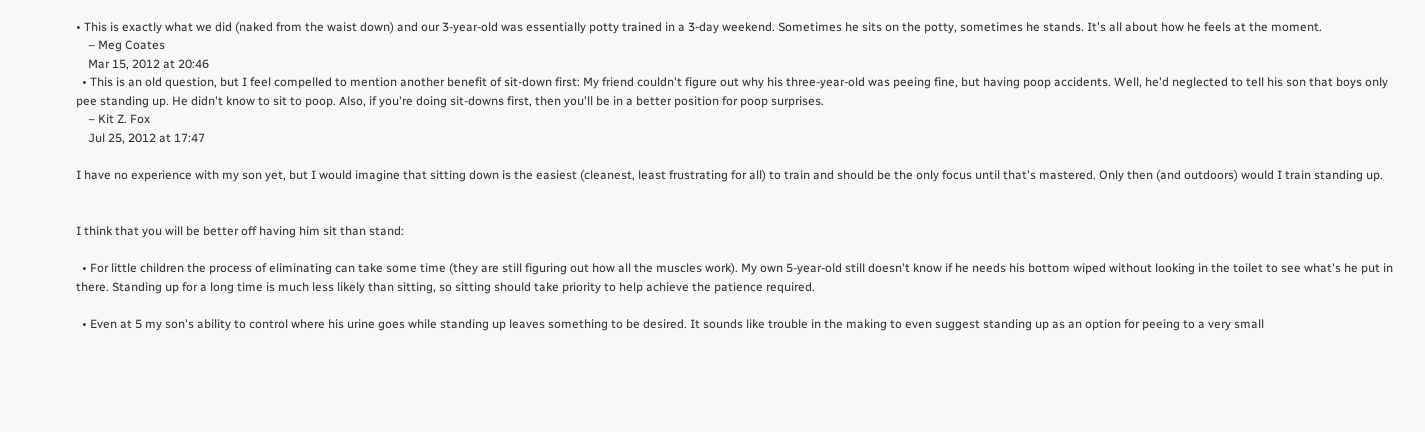• This is exactly what we did (naked from the waist down) and our 3-year-old was essentially potty trained in a 3-day weekend. Sometimes he sits on the potty, sometimes he stands. It's all about how he feels at the moment.
    – Meg Coates
    Mar 15, 2012 at 20:46
  • This is an old question, but I feel compelled to mention another benefit of sit-down first: My friend couldn't figure out why his three-year-old was peeing fine, but having poop accidents. Well, he'd neglected to tell his son that boys only pee standing up. He didn't know to sit to poop. Also, if you're doing sit-downs first, then you'll be in a better position for poop surprises.
    – Kit Z. Fox
    Jul 25, 2012 at 17:47

I have no experience with my son yet, but I would imagine that sitting down is the easiest (cleanest, least frustrating for all) to train and should be the only focus until that's mastered. Only then (and outdoors) would I train standing up.


I think that you will be better off having him sit than stand:

  • For little children the process of eliminating can take some time (they are still figuring out how all the muscles work). My own 5-year-old still doesn't know if he needs his bottom wiped without looking in the toilet to see what's he put in there. Standing up for a long time is much less likely than sitting, so sitting should take priority to help achieve the patience required.

  • Even at 5 my son's ability to control where his urine goes while standing up leaves something to be desired. It sounds like trouble in the making to even suggest standing up as an option for peeing to a very small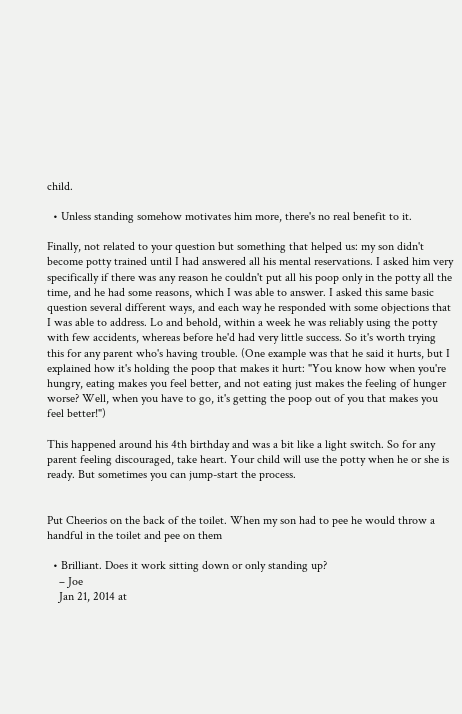child.

  • Unless standing somehow motivates him more, there's no real benefit to it.

Finally, not related to your question but something that helped us: my son didn't become potty trained until I had answered all his mental reservations. I asked him very specifically if there was any reason he couldn't put all his poop only in the potty all the time, and he had some reasons, which I was able to answer. I asked this same basic question several different ways, and each way he responded with some objections that I was able to address. Lo and behold, within a week he was reliably using the potty with few accidents, whereas before he'd had very little success. So it's worth trying this for any parent who's having trouble. (One example was that he said it hurts, but I explained how it's holding the poop that makes it hurt: "You know how when you're hungry, eating makes you feel better, and not eating just makes the feeling of hunger worse? Well, when you have to go, it's getting the poop out of you that makes you feel better!")

This happened around his 4th birthday and was a bit like a light switch. So for any parent feeling discouraged, take heart. Your child will use the potty when he or she is ready. But sometimes you can jump-start the process.


Put Cheerios on the back of the toilet. When my son had to pee he would throw a handful in the toilet and pee on them

  • Brilliant. Does it work sitting down or only standing up?
    – Joe
    Jan 21, 2014 at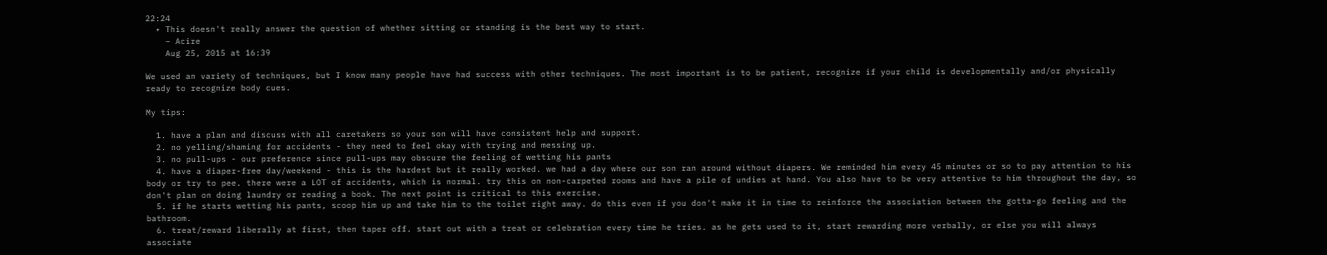22:24
  • This doesn't really answer the question of whether sitting or standing is the best way to start.
    – Acire
    Aug 25, 2015 at 16:39

We used an variety of techniques, but I know many people have had success with other techniques. The most important is to be patient, recognize if your child is developmentally and/or physically ready to recognize body cues.

My tips:

  1. have a plan and discuss with all caretakers so your son will have consistent help and support.
  2. no yelling/shaming for accidents - they need to feel okay with trying and messing up.
  3. no pull-ups - our preference since pull-ups may obscure the feeling of wetting his pants
  4. have a diaper-free day/weekend - this is the hardest but it really worked. we had a day where our son ran around without diapers. We reminded him every 45 minutes or so to pay attention to his body or try to pee. there were a LOT of accidents, which is normal. try this on non-carpeted rooms and have a pile of undies at hand. You also have to be very attentive to him throughout the day, so don't plan on doing laundry or reading a book. The next point is critical to this exercise.
  5. if he starts wetting his pants, scoop him up and take him to the toilet right away. do this even if you don't make it in time to reinforce the association between the gotta-go feeling and the bathroom.
  6. treat/reward liberally at first, then taper off. start out with a treat or celebration every time he tries. as he gets used to it, start rewarding more verbally, or else you will always associate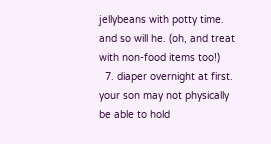jellybeans with potty time. and so will he. (oh, and treat with non-food items too!)
  7. diaper overnight at first. your son may not physically be able to hold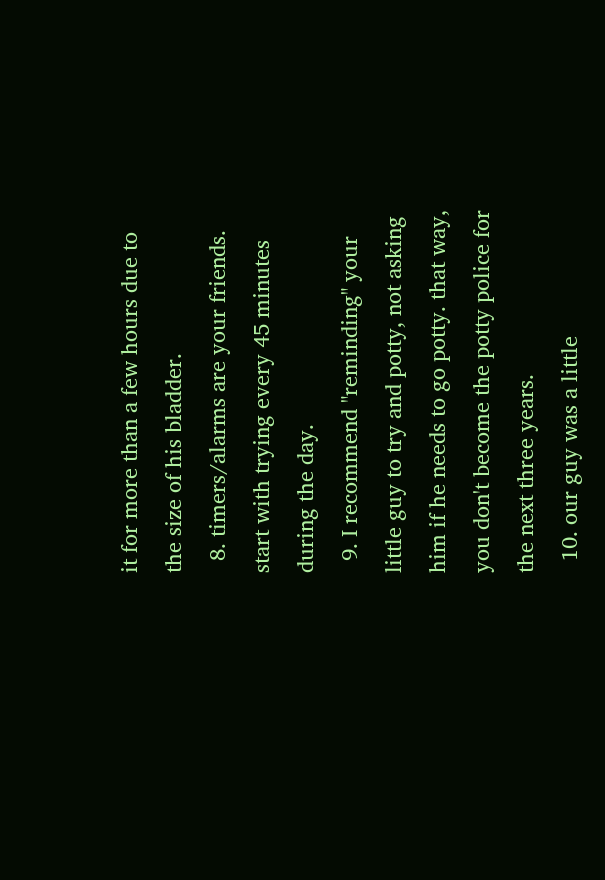it for more than a few hours due to the size of his bladder.
  8. timers/alarms are your friends. start with trying every 45 minutes during the day.
  9. I recommend "reminding" your little guy to try and potty, not asking him if he needs to go potty. that way, you don't become the potty police for the next three years.
  10. our guy was a little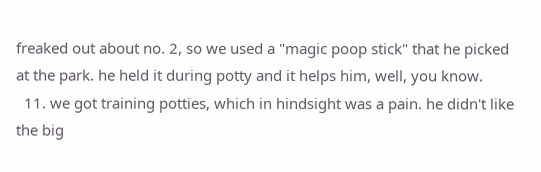freaked out about no. 2, so we used a "magic poop stick" that he picked at the park. he held it during potty and it helps him, well, you know.
  11. we got training potties, which in hindsight was a pain. he didn't like the big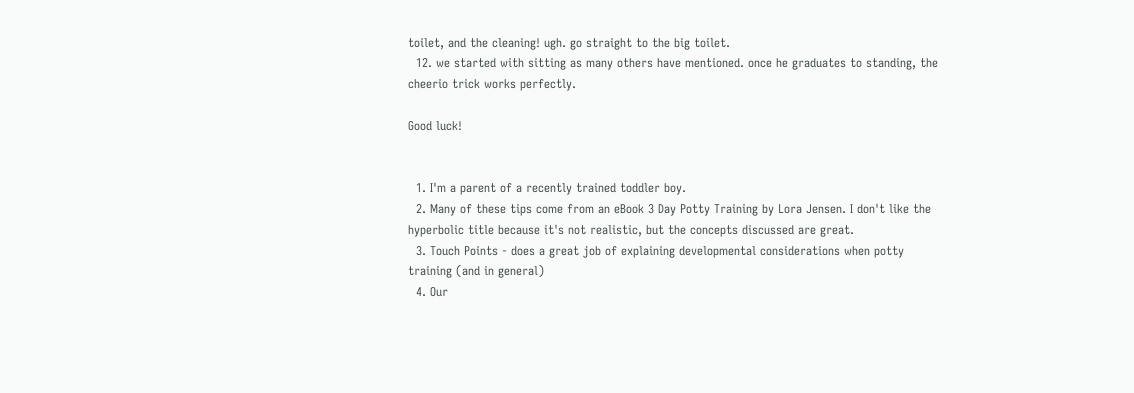toilet, and the cleaning! ugh. go straight to the big toilet.
  12. we started with sitting as many others have mentioned. once he graduates to standing, the cheerio trick works perfectly.

Good luck!


  1. I'm a parent of a recently trained toddler boy.
  2. Many of these tips come from an eBook 3 Day Potty Training by Lora Jensen. I don't like the hyperbolic title because it's not realistic, but the concepts discussed are great.
  3. Touch Points - does a great job of explaining developmental considerations when potty training (and in general)
  4. Our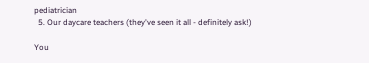pediatrician
  5. Our daycare teachers (they've seen it all - definitely ask!)

You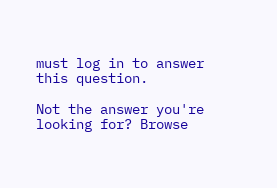must log in to answer this question.

Not the answer you're looking for? Browse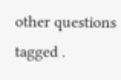other questions tagged .